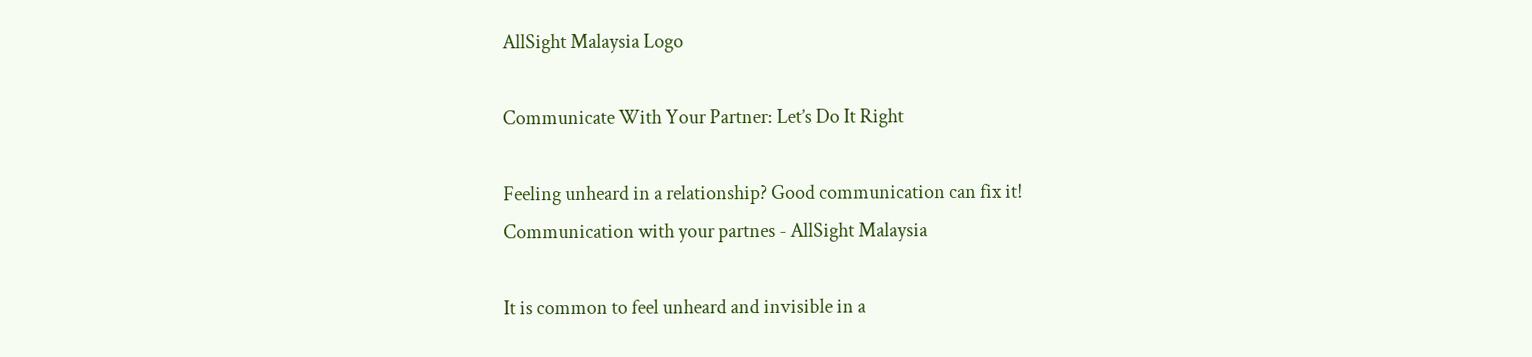AllSight Malaysia Logo

Communicate With Your Partner: Let’s Do It Right

Feeling unheard in a relationship? Good communication can fix it!
Communication with your partnes - AllSight Malaysia

It is common to feel unheard and invisible in a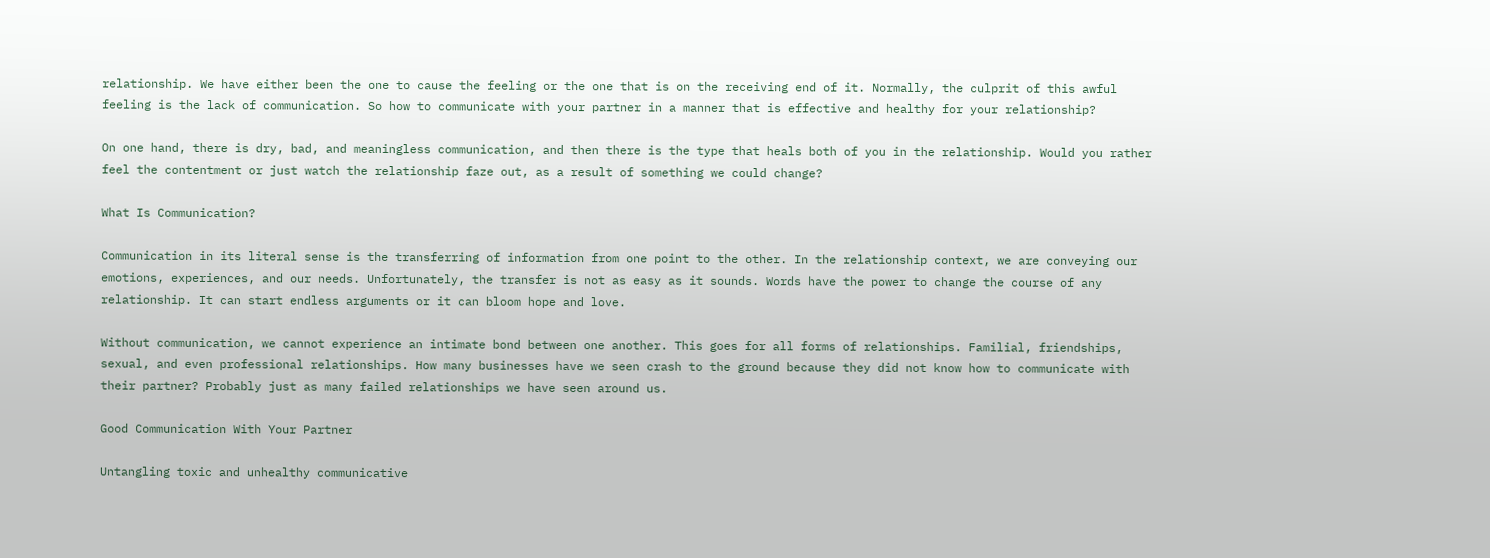relationship. We have either been the one to cause the feeling or the one that is on the receiving end of it. Normally, the culprit of this awful feeling is the lack of communication. So how to communicate with your partner in a manner that is effective and healthy for your relationship?

On one hand, there is dry, bad, and meaningless communication, and then there is the type that heals both of you in the relationship. Would you rather feel the contentment or just watch the relationship faze out, as a result of something we could change?

What Is Communication?

Communication in its literal sense is the transferring of information from one point to the other. In the relationship context, we are conveying our emotions, experiences, and our needs. Unfortunately, the transfer is not as easy as it sounds. Words have the power to change the course of any relationship. It can start endless arguments or it can bloom hope and love.

Without communication, we cannot experience an intimate bond between one another. This goes for all forms of relationships. Familial, friendships, sexual, and even professional relationships. How many businesses have we seen crash to the ground because they did not know how to communicate with their partner? Probably just as many failed relationships we have seen around us.

Good Communication With Your Partner

Untangling toxic and unhealthy communicative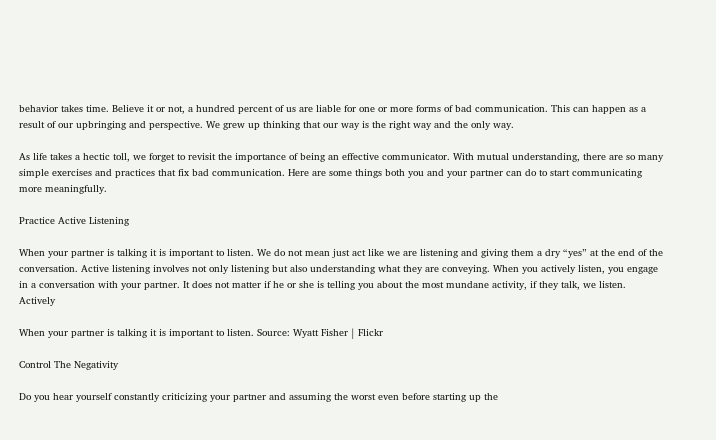behavior takes time. Believe it or not, a hundred percent of us are liable for one or more forms of bad communication. This can happen as a result of our upbringing and perspective. We grew up thinking that our way is the right way and the only way.

As life takes a hectic toll, we forget to revisit the importance of being an effective communicator. With mutual understanding, there are so many simple exercises and practices that fix bad communication. Here are some things both you and your partner can do to start communicating more meaningfully.

Practice Active Listening

When your partner is talking it is important to listen. We do not mean just act like we are listening and giving them a dry “yes” at the end of the conversation. Active listening involves not only listening but also understanding what they are conveying. When you actively listen, you engage in a conversation with your partner. It does not matter if he or she is telling you about the most mundane activity, if they talk, we listen. Actively

When your partner is talking it is important to listen. Source: Wyatt Fisher | Flickr

Control The Negativity

Do you hear yourself constantly criticizing your partner and assuming the worst even before starting up the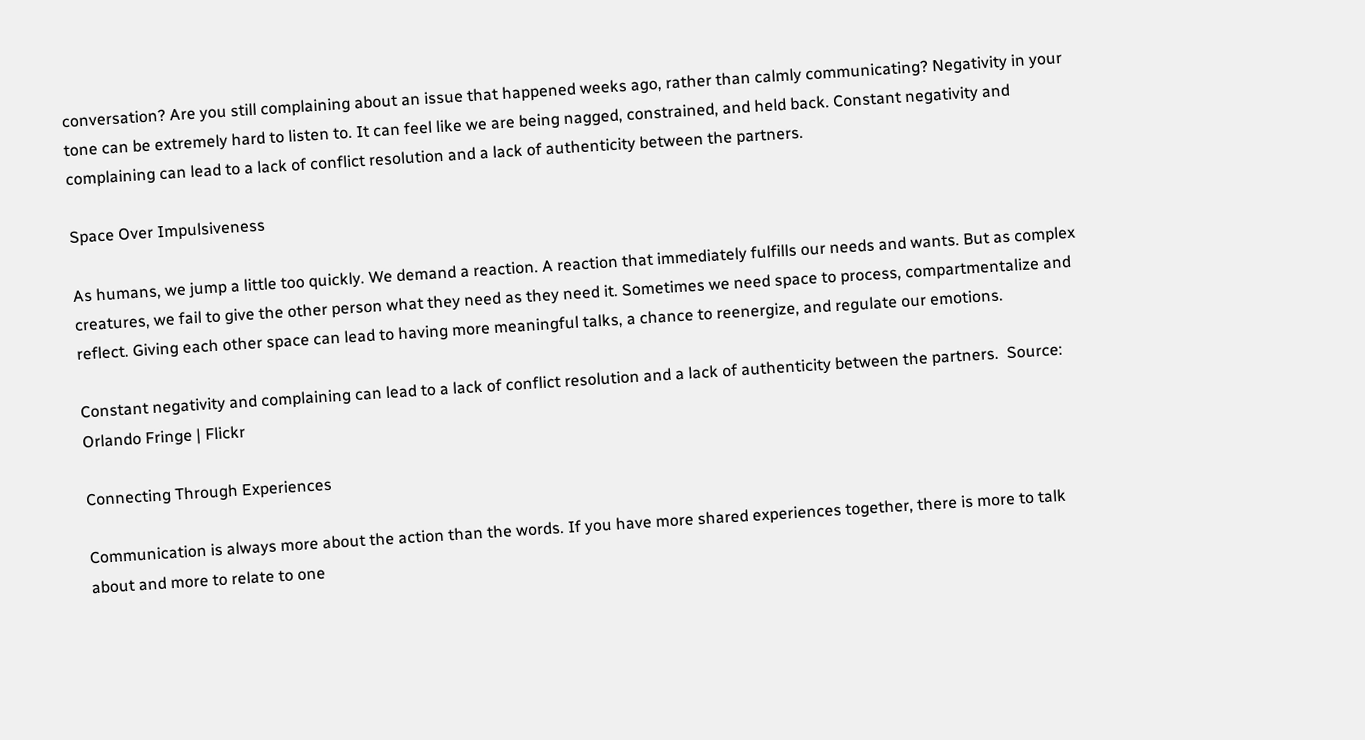conversation? Are you still complaining about an issue that happened weeks ago, rather than calmly communicating? Negativity in your tone can be extremely hard to listen to. It can feel like we are being nagged, constrained, and held back. Constant negativity and complaining can lead to a lack of conflict resolution and a lack of authenticity between the partners.

Space Over Impulsiveness

As humans, we jump a little too quickly. We demand a reaction. A reaction that immediately fulfills our needs and wants. But as complex creatures, we fail to give the other person what they need as they need it. Sometimes we need space to process, compartmentalize and reflect. Giving each other space can lead to having more meaningful talks, a chance to reenergize, and regulate our emotions.

Constant negativity and complaining can lead to a lack of conflict resolution and a lack of authenticity between the partners.  Source: Orlando Fringe | Flickr

Connecting Through Experiences

Communication is always more about the action than the words. If you have more shared experiences together, there is more to talk about and more to relate to one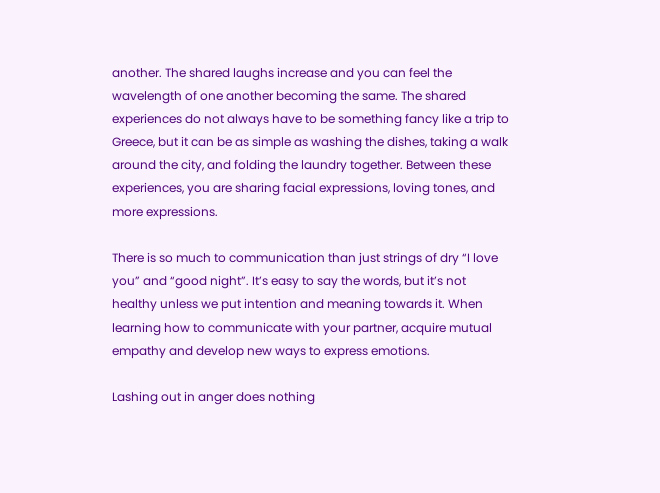another. The shared laughs increase and you can feel the wavelength of one another becoming the same. The shared experiences do not always have to be something fancy like a trip to Greece, but it can be as simple as washing the dishes, taking a walk around the city, and folding the laundry together. Between these experiences, you are sharing facial expressions, loving tones, and more expressions.

There is so much to communication than just strings of dry “I love you” and “good night”. It’s easy to say the words, but it’s not healthy unless we put intention and meaning towards it. When learning how to communicate with your partner, acquire mutual empathy and develop new ways to express emotions.

Lashing out in anger does nothing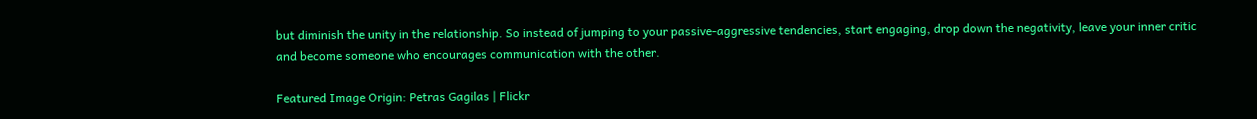but diminish the unity in the relationship. So instead of jumping to your passive-aggressive tendencies, start engaging, drop down the negativity, leave your inner critic and become someone who encourages communication with the other.

Featured Image Origin: Petras Gagilas | Flickr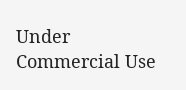Under Commercial Use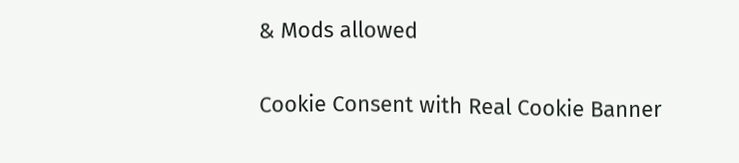& Mods allowed

Cookie Consent with Real Cookie Banner